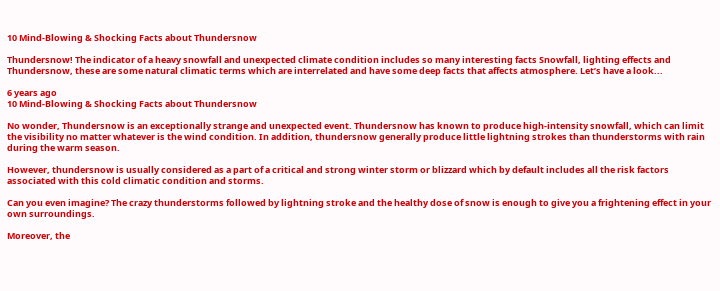10 Mind-Blowing & Shocking Facts about Thundersnow

Thundersnow! The indicator of a heavy snowfall and unexpected climate condition includes so many interesting facts Snowfall, lighting effects and Thundersnow, these are some natural climatic terms which are interrelated and have some deep facts that affects atmosphere. Let’s have a look...

6 years ago
10 Mind-Blowing & Shocking Facts about Thundersnow

No wonder, Thundersnow is an exceptionally strange and unexpected event. Thundersnow has known to produce high-intensity snowfall, which can limit the visibility no matter whatever is the wind condition. In addition, thundersnow generally produce little lightning strokes than thunderstorms with rain during the warm season.

However, thundersnow is usually considered as a part of a critical and strong winter storm or blizzard which by default includes all the risk factors associated with this cold climatic condition and storms.

Can you even imagine? The crazy thunderstorms followed by lightning stroke and the healthy dose of snow is enough to give you a frightening effect in your own surroundings.

Moreover, the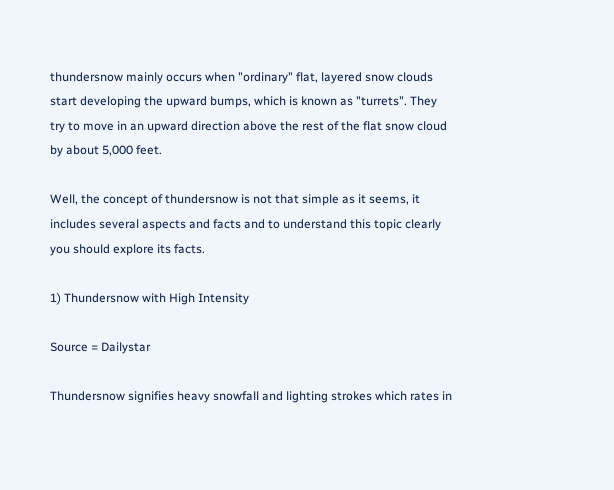thundersnow mainly occurs when "ordinary" flat, layered snow clouds start developing the upward bumps, which is known as "turrets". They try to move in an upward direction above the rest of the flat snow cloud by about 5,000 feet.

Well, the concept of thundersnow is not that simple as it seems, it includes several aspects and facts and to understand this topic clearly you should explore its facts.

1) Thundersnow with High Intensity

Source = Dailystar

Thundersnow signifies heavy snowfall and lighting strokes which rates in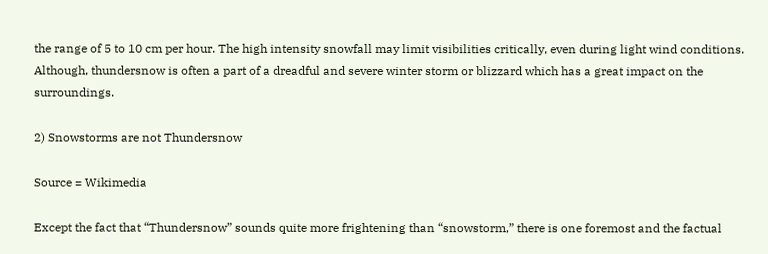the range of 5 to 10 cm per hour. The high intensity snowfall may limit visibilities critically, even during light wind conditions. Although, thundersnow is often a part of a dreadful and severe winter storm or blizzard which has a great impact on the surroundings.

2) Snowstorms are not Thundersnow

Source = Wikimedia

Except the fact that “Thundersnow” sounds quite more frightening than “snowstorm,” there is one foremost and the factual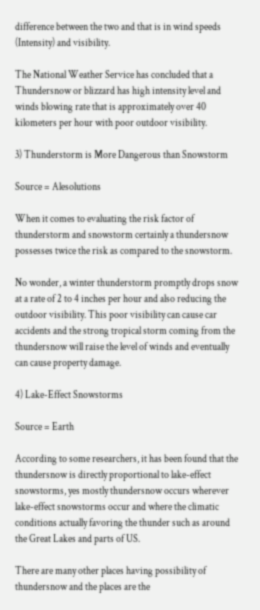difference between the two and that is in wind speeds (Intensity) and visibility.

The National Weather Service has concluded that a Thundersnow or blizzard has high intensity level and winds blowing rate that is approximately over 40 kilometers per hour with poor outdoor visibility.

3) Thunderstorm is More Dangerous than Snowstorm

Source = Alesolutions

When it comes to evaluating the risk factor of thunderstorm and snowstorm certainly a thundersnow possesses twice the risk as compared to the snowstorm.

No wonder, a winter thunderstorm promptly drops snow at a rate of 2 to 4 inches per hour and also reducing the outdoor visibility. This poor visibility can cause car accidents and the strong tropical storm coming from the thundersnow will raise the level of winds and eventually can cause property damage.

4) Lake-Effect Snowstorms

Source = Earth

According to some researchers, it has been found that the thundersnow is directly proportional to lake-effect snowstorms, yes mostly thundersnow occurs wherever lake-effect snowstorms occur and where the climatic conditions actually favoring the thunder such as around the Great Lakes and parts of US.

There are many other places having possibility of thundersnow and the places are the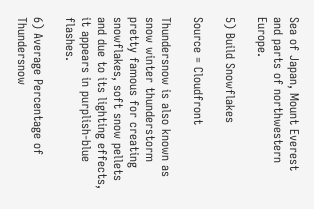Sea of Japan, Mount Everest and parts of northwestern Europe.

5) Build Snowflakes

Source = Cloudfront

Thundersnow is also known as snow winter thunderstorm pretty famous for creating snowflakes, soft snow pellets and due to its lighting effects, it appears in purplish-blue flashes.

6) Average Percentage of Thundersnow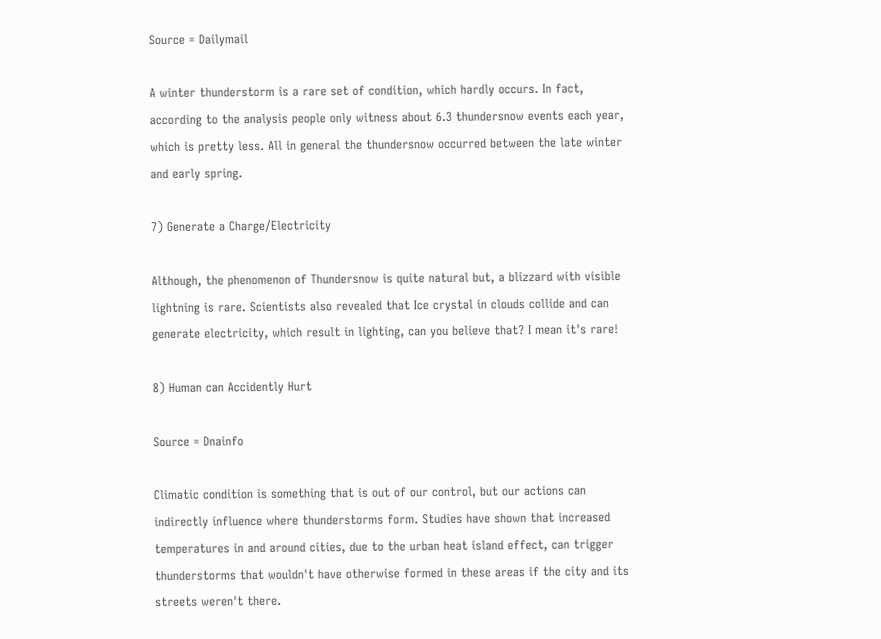Source = Dailymail

A winter thunderstorm is a rare set of condition, which hardly occurs. In fact, according to the analysis people only witness about 6.3 thundersnow events each year, which is pretty less. All in general the thundersnow occurred between the late winter and early spring.

7) Generate a Charge/Electricity

Although, the phenomenon of Thundersnow is quite natural but, a blizzard with visible lightning is rare. Scientists also revealed that Ice crystal in clouds collide and can generate electricity, which result in lighting, can you believe that? I mean it's rare!

8) Human can Accidently Hurt

Source = Dnainfo

Climatic condition is something that is out of our control, but our actions can indirectly influence where thunderstorms form. Studies have shown that increased temperatures in and around cities, due to the urban heat island effect, can trigger thunderstorms that wouldn't have otherwise formed in these areas if the city and its streets weren't there.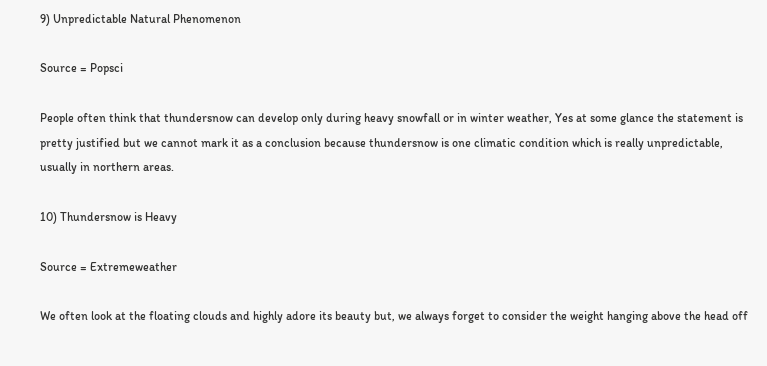9) Unpredictable Natural Phenomenon

Source = Popsci

People often think that thundersnow can develop only during heavy snowfall or in winter weather, Yes at some glance the statement is pretty justified but we cannot mark it as a conclusion because thundersnow is one climatic condition which is really unpredictable, usually in northern areas.

10) Thundersnow is Heavy

Source = Extremeweather

We often look at the floating clouds and highly adore its beauty but, we always forget to consider the weight hanging above the head off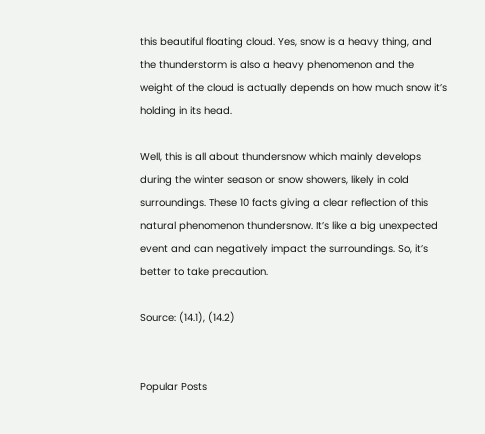this beautiful floating cloud. Yes, snow is a heavy thing, and the thunderstorm is also a heavy phenomenon and the weight of the cloud is actually depends on how much snow it’s holding in its head.

Well, this is all about thundersnow which mainly develops during the winter season or snow showers, likely in cold surroundings. These 10 facts giving a clear reflection of this natural phenomenon thundersnow. It’s like a big unexpected event and can negatively impact the surroundings. So, it’s better to take precaution.

Source: (14.1), (14.2)


Popular Posts